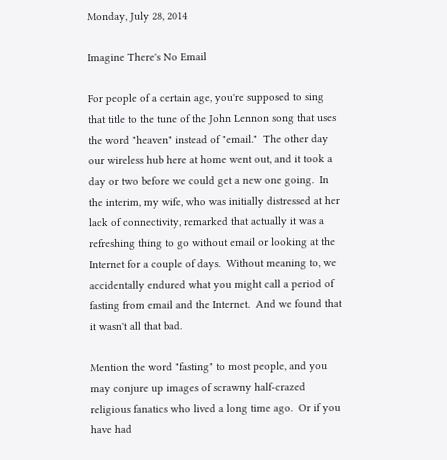Monday, July 28, 2014

Imagine There's No Email

For people of a certain age, you're supposed to sing that title to the tune of the John Lennon song that uses the word "heaven" instead of "email."  The other day our wireless hub here at home went out, and it took a day or two before we could get a new one going.  In the interim, my wife, who was initially distressed at her lack of connectivity, remarked that actually it was a refreshing thing to go without email or looking at the Internet for a couple of days.  Without meaning to, we accidentally endured what you might call a period of fasting from email and the Internet.  And we found that it wasn't all that bad.

Mention the word "fasting" to most people, and you may conjure up images of scrawny half-crazed religious fanatics who lived a long time ago.  Or if you have had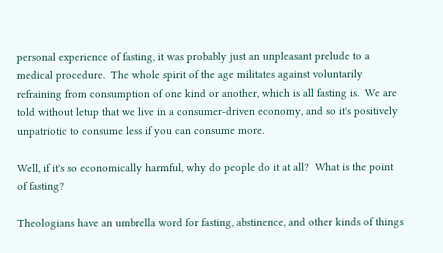personal experience of fasting, it was probably just an unpleasant prelude to a medical procedure.  The whole spirit of the age militates against voluntarily refraining from consumption of one kind or another, which is all fasting is.  We are told without letup that we live in a consumer-driven economy, and so it's positively unpatriotic to consume less if you can consume more.

Well, if it's so economically harmful, why do people do it at all?  What is the point of fasting?

Theologians have an umbrella word for fasting, abstinence, and other kinds of things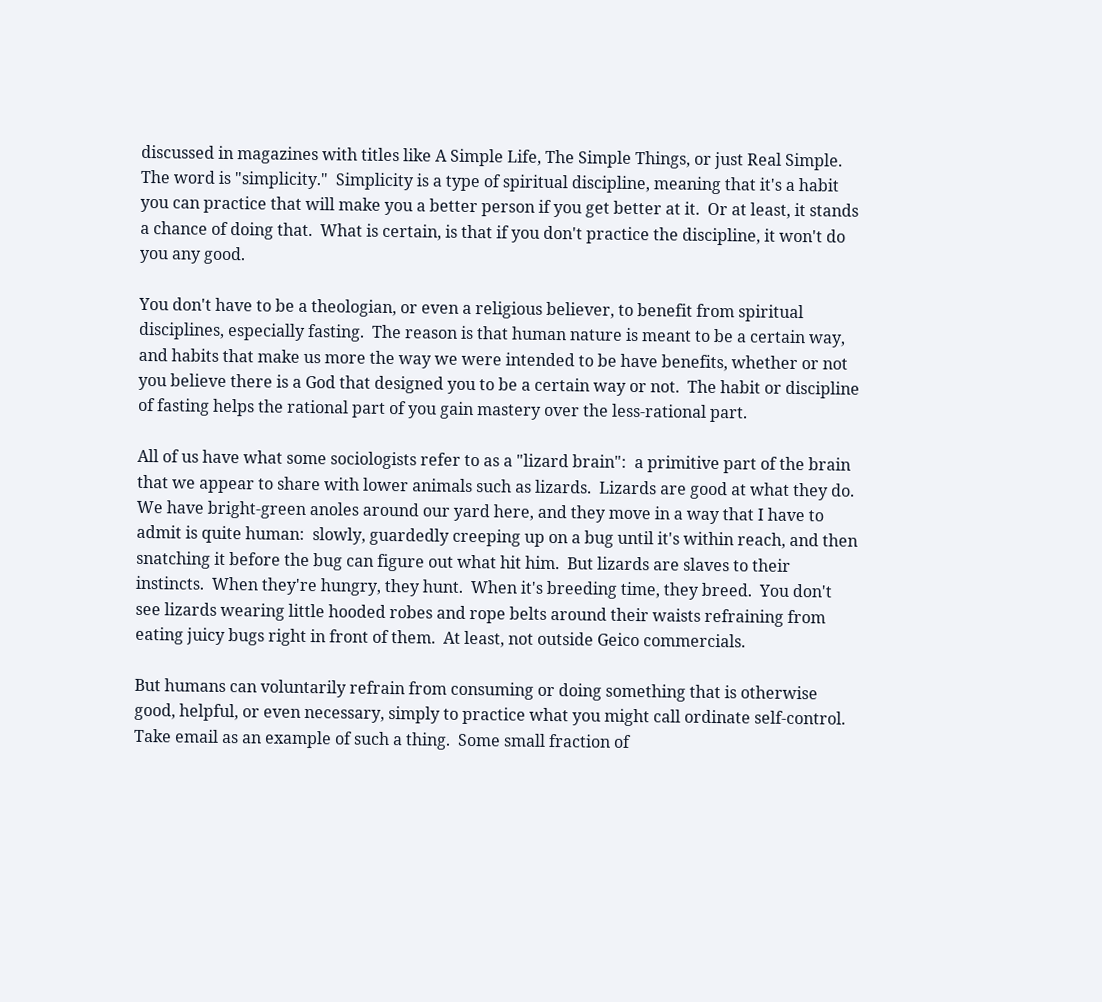discussed in magazines with titles like A Simple Life, The Simple Things, or just Real Simple.  The word is "simplicity."  Simplicity is a type of spiritual discipline, meaning that it's a habit you can practice that will make you a better person if you get better at it.  Or at least, it stands a chance of doing that.  What is certain, is that if you don't practice the discipline, it won't do you any good.

You don't have to be a theologian, or even a religious believer, to benefit from spiritual disciplines, especially fasting.  The reason is that human nature is meant to be a certain way, and habits that make us more the way we were intended to be have benefits, whether or not you believe there is a God that designed you to be a certain way or not.  The habit or discipline of fasting helps the rational part of you gain mastery over the less-rational part.

All of us have what some sociologists refer to as a "lizard brain":  a primitive part of the brain that we appear to share with lower animals such as lizards.  Lizards are good at what they do.  We have bright-green anoles around our yard here, and they move in a way that I have to admit is quite human:  slowly, guardedly creeping up on a bug until it's within reach, and then snatching it before the bug can figure out what hit him.  But lizards are slaves to their instincts.  When they're hungry, they hunt.  When it's breeding time, they breed.  You don't see lizards wearing little hooded robes and rope belts around their waists refraining from eating juicy bugs right in front of them.  At least, not outside Geico commercials.

But humans can voluntarily refrain from consuming or doing something that is otherwise good, helpful, or even necessary, simply to practice what you might call ordinate self-control.  Take email as an example of such a thing.  Some small fraction of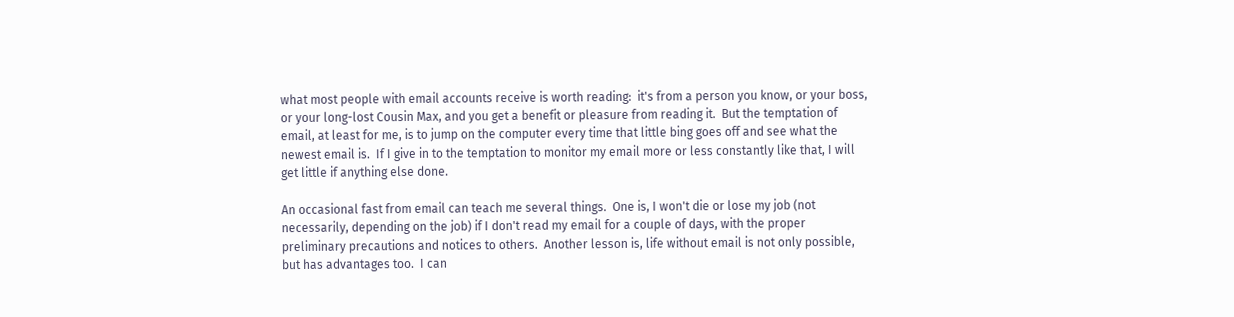what most people with email accounts receive is worth reading:  it's from a person you know, or your boss, or your long-lost Cousin Max, and you get a benefit or pleasure from reading it.  But the temptation of email, at least for me, is to jump on the computer every time that little bing goes off and see what the newest email is.  If I give in to the temptation to monitor my email more or less constantly like that, I will get little if anything else done.

An occasional fast from email can teach me several things.  One is, I won't die or lose my job (not necessarily, depending on the job) if I don't read my email for a couple of days, with the proper preliminary precautions and notices to others.  Another lesson is, life without email is not only possible, but has advantages too.  I can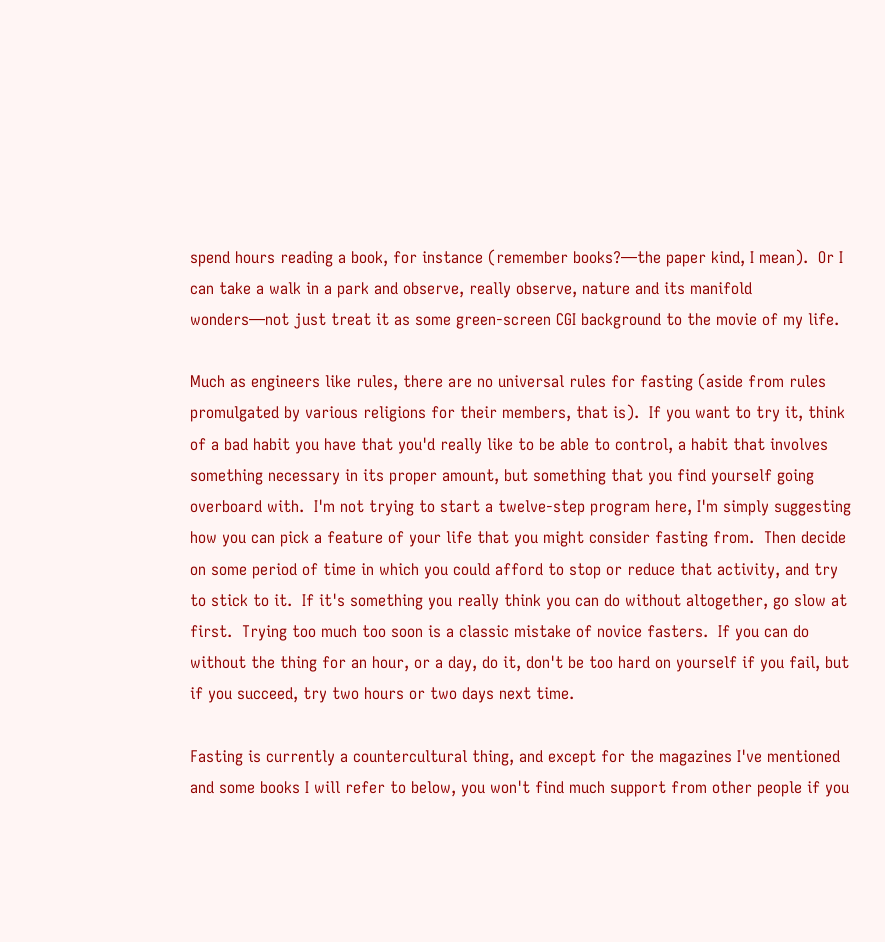spend hours reading a book, for instance (remember books?—the paper kind, I mean).  Or I can take a walk in a park and observe, really observe, nature and its manifold wonders—not just treat it as some green-screen CGI background to the movie of my life.

Much as engineers like rules, there are no universal rules for fasting (aside from rules promulgated by various religions for their members, that is).  If you want to try it, think of a bad habit you have that you'd really like to be able to control, a habit that involves something necessary in its proper amount, but something that you find yourself going overboard with.  I'm not trying to start a twelve-step program here, I'm simply suggesting how you can pick a feature of your life that you might consider fasting from.  Then decide on some period of time in which you could afford to stop or reduce that activity, and try to stick to it.  If it's something you really think you can do without altogether, go slow at first.  Trying too much too soon is a classic mistake of novice fasters.  If you can do without the thing for an hour, or a day, do it, don't be too hard on yourself if you fail, but if you succeed, try two hours or two days next time.

Fasting is currently a countercultural thing, and except for the magazines I've mentioned and some books I will refer to below, you won't find much support from other people if you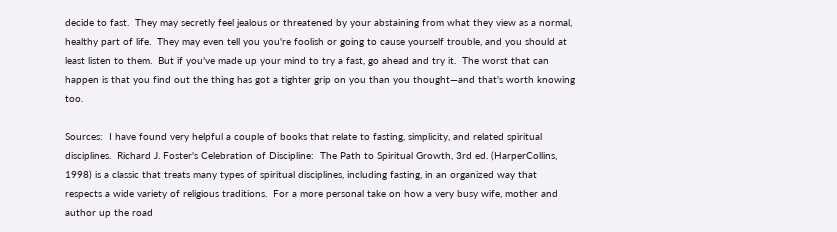decide to fast.  They may secretly feel jealous or threatened by your abstaining from what they view as a normal, healthy part of life.  They may even tell you you're foolish or going to cause yourself trouble, and you should at least listen to them.  But if you've made up your mind to try a fast, go ahead and try it.  The worst that can happen is that you find out the thing has got a tighter grip on you than you thought—and that's worth knowing too.

Sources:  I have found very helpful a couple of books that relate to fasting, simplicity, and related spiritual disciplines.  Richard J. Foster's Celebration of Discipline:  The Path to Spiritual Growth, 3rd ed. (HarperCollins, 1998) is a classic that treats many types of spiritual disciplines, including fasting, in an organized way that respects a wide variety of religious traditions.  For a more personal take on how a very busy wife, mother and author up the road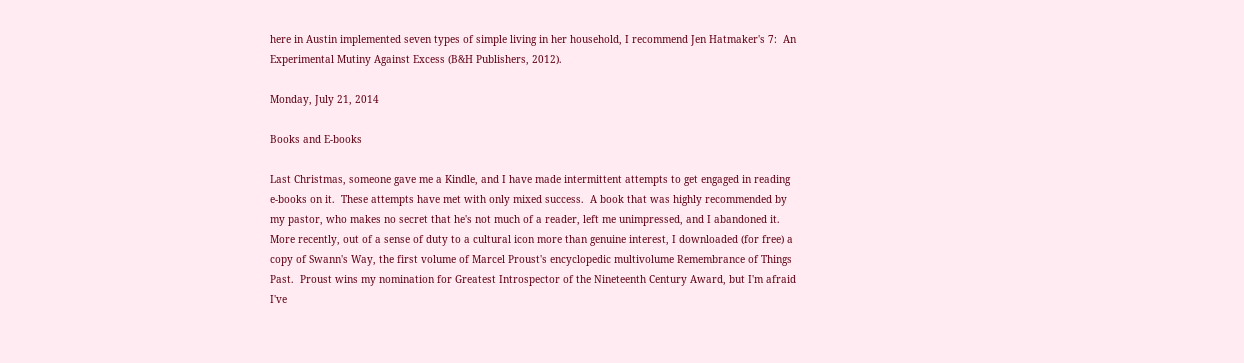here in Austin implemented seven types of simple living in her household, I recommend Jen Hatmaker's 7:  An Experimental Mutiny Against Excess (B&H Publishers, 2012).

Monday, July 21, 2014

Books and E-books

Last Christmas, someone gave me a Kindle, and I have made intermittent attempts to get engaged in reading e-books on it.  These attempts have met with only mixed success.  A book that was highly recommended by my pastor, who makes no secret that he's not much of a reader, left me unimpressed, and I abandoned it.  More recently, out of a sense of duty to a cultural icon more than genuine interest, I downloaded (for free) a copy of Swann's Way, the first volume of Marcel Proust's encyclopedic multivolume Remembrance of Things Past.  Proust wins my nomination for Greatest Introspector of the Nineteenth Century Award, but I'm afraid I've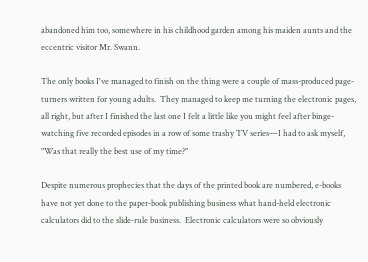abandoned him too, somewhere in his childhood garden among his maiden aunts and the eccentric visitor Mr. Swann.

The only books I've managed to finish on the thing were a couple of mass-produced page-turners written for young adults.  They managed to keep me turning the electronic pages, all right, but after I finished the last one I felt a little like you might feel after binge-watching five recorded episodes in a row of some trashy TV series—I had to ask myself, "Was that really the best use of my time?"

Despite numerous prophecies that the days of the printed book are numbered, e-books have not yet done to the paper-book publishing business what hand-held electronic calculators did to the slide-rule business.  Electronic calculators were so obviously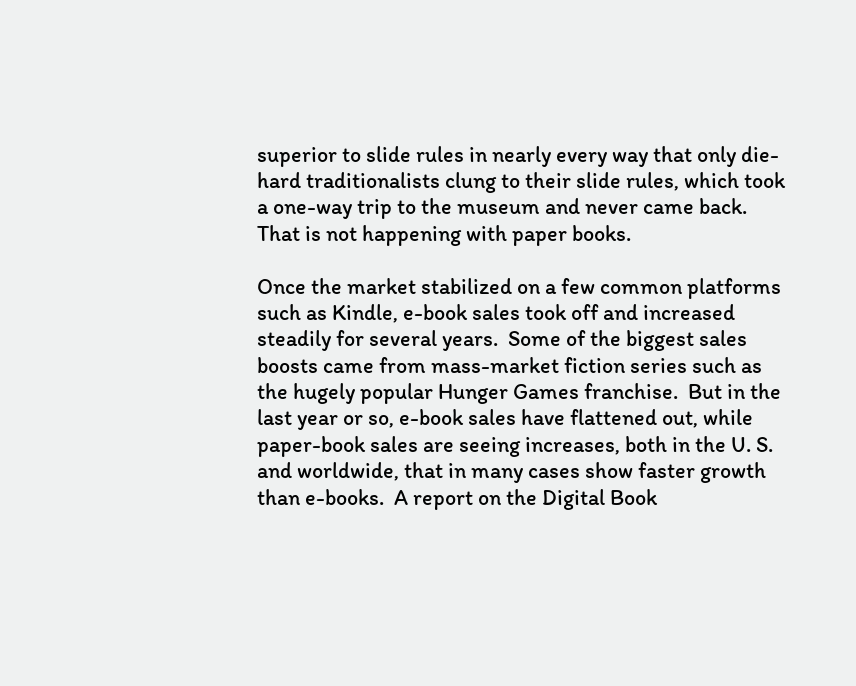superior to slide rules in nearly every way that only die-hard traditionalists clung to their slide rules, which took a one-way trip to the museum and never came back.  That is not happening with paper books.

Once the market stabilized on a few common platforms such as Kindle, e-book sales took off and increased steadily for several years.  Some of the biggest sales boosts came from mass-market fiction series such as the hugely popular Hunger Games franchise.  But in the last year or so, e-book sales have flattened out, while paper-book sales are seeing increases, both in the U. S. and worldwide, that in many cases show faster growth than e-books.  A report on the Digital Book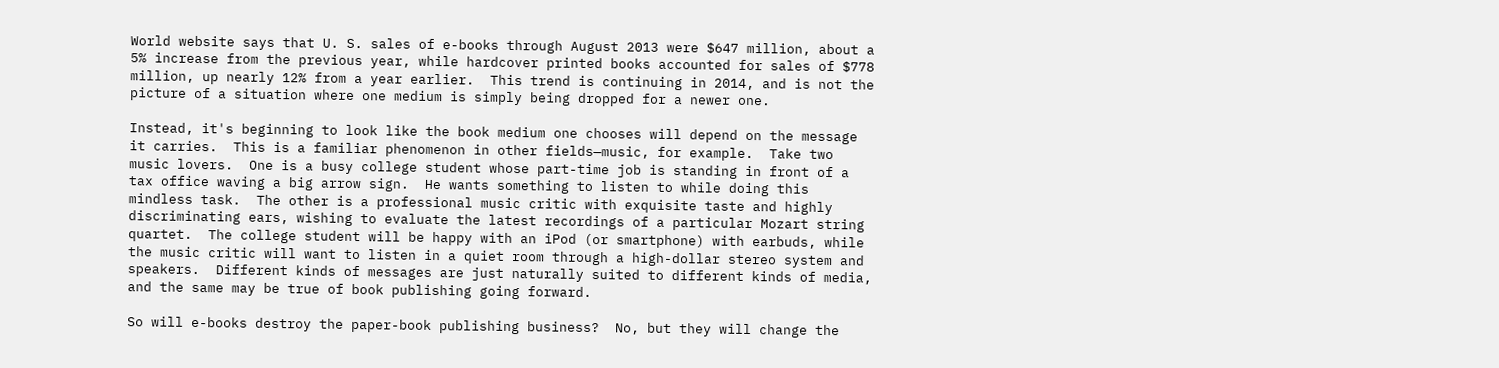World website says that U. S. sales of e-books through August 2013 were $647 million, about a 5% increase from the previous year, while hardcover printed books accounted for sales of $778 million, up nearly 12% from a year earlier.  This trend is continuing in 2014, and is not the picture of a situation where one medium is simply being dropped for a newer one.

Instead, it's beginning to look like the book medium one chooses will depend on the message it carries.  This is a familiar phenomenon in other fields—music, for example.  Take two music lovers.  One is a busy college student whose part-time job is standing in front of a tax office waving a big arrow sign.  He wants something to listen to while doing this mindless task.  The other is a professional music critic with exquisite taste and highly discriminating ears, wishing to evaluate the latest recordings of a particular Mozart string quartet.  The college student will be happy with an iPod (or smartphone) with earbuds, while the music critic will want to listen in a quiet room through a high-dollar stereo system and speakers.  Different kinds of messages are just naturally suited to different kinds of media, and the same may be true of book publishing going forward.

So will e-books destroy the paper-book publishing business?  No, but they will change the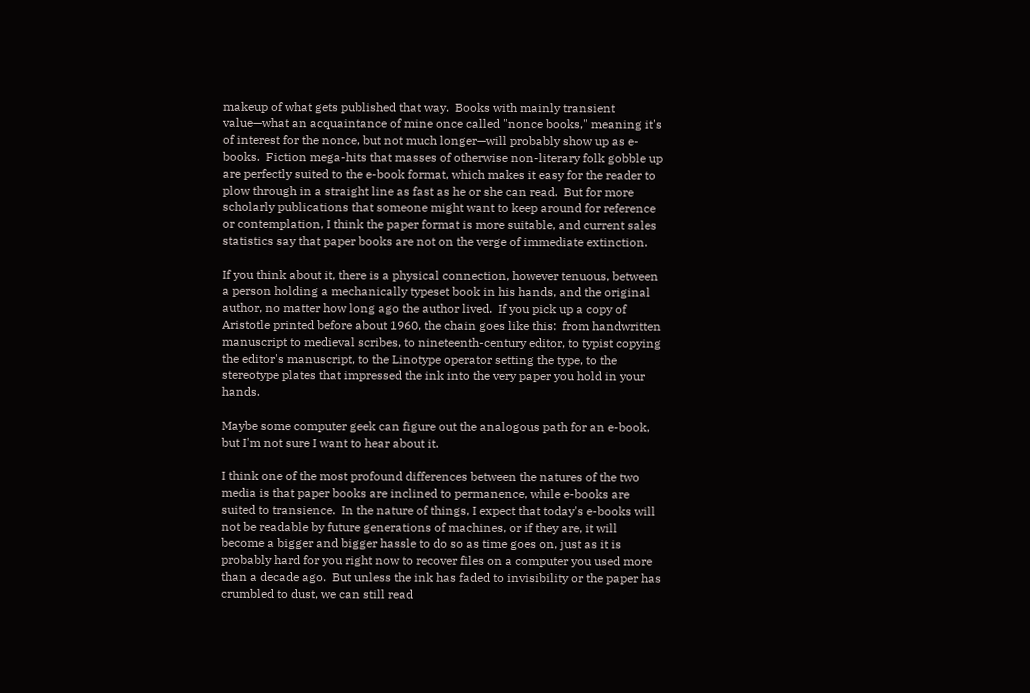makeup of what gets published that way.  Books with mainly transient value—what an acquaintance of mine once called "nonce books," meaning it's of interest for the nonce, but not much longer—will probably show up as e-books.  Fiction mega-hits that masses of otherwise non-literary folk gobble up are perfectly suited to the e-book format, which makes it easy for the reader to plow through in a straight line as fast as he or she can read.  But for more scholarly publications that someone might want to keep around for reference or contemplation, I think the paper format is more suitable, and current sales statistics say that paper books are not on the verge of immediate extinction.

If you think about it, there is a physical connection, however tenuous, between a person holding a mechanically typeset book in his hands, and the original author, no matter how long ago the author lived.  If you pick up a copy of Aristotle printed before about 1960, the chain goes like this:  from handwritten manuscript to medieval scribes, to nineteenth-century editor, to typist copying the editor's manuscript, to the Linotype operator setting the type, to the stereotype plates that impressed the ink into the very paper you hold in your hands.

Maybe some computer geek can figure out the analogous path for an e-book, but I'm not sure I want to hear about it.

I think one of the most profound differences between the natures of the two media is that paper books are inclined to permanence, while e-books are suited to transience.  In the nature of things, I expect that today's e-books will not be readable by future generations of machines, or if they are, it will become a bigger and bigger hassle to do so as time goes on, just as it is probably hard for you right now to recover files on a computer you used more than a decade ago.  But unless the ink has faded to invisibility or the paper has crumbled to dust, we can still read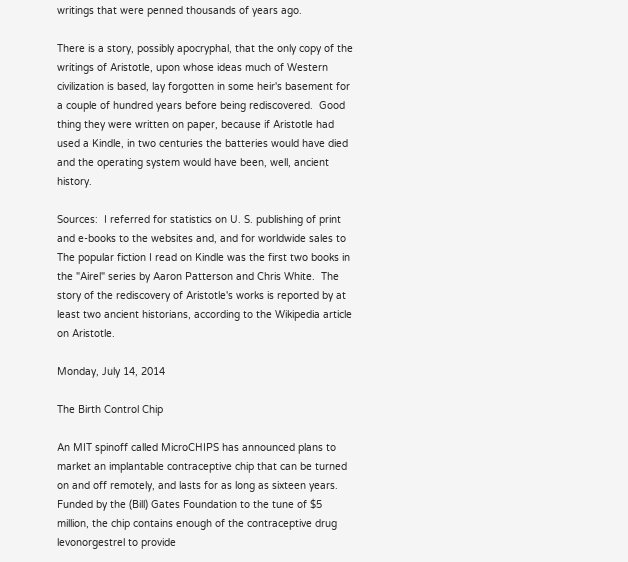writings that were penned thousands of years ago.

There is a story, possibly apocryphal, that the only copy of the writings of Aristotle, upon whose ideas much of Western civilization is based, lay forgotten in some heir's basement for a couple of hundred years before being rediscovered.  Good thing they were written on paper, because if Aristotle had used a Kindle, in two centuries the batteries would have died and the operating system would have been, well, ancient history.

Sources:  I referred for statistics on U. S. publishing of print and e-books to the websites and, and for worldwide sales to  The popular fiction I read on Kindle was the first two books in the "Airel" series by Aaron Patterson and Chris White.  The story of the rediscovery of Aristotle's works is reported by at least two ancient historians, according to the Wikipedia article on Aristotle.

Monday, July 14, 2014

The Birth Control Chip

An MIT spinoff called MicroCHIPS has announced plans to market an implantable contraceptive chip that can be turned on and off remotely, and lasts for as long as sixteen years.  Funded by the (Bill) Gates Foundation to the tune of $5 million, the chip contains enough of the contraceptive drug levonorgestrel to provide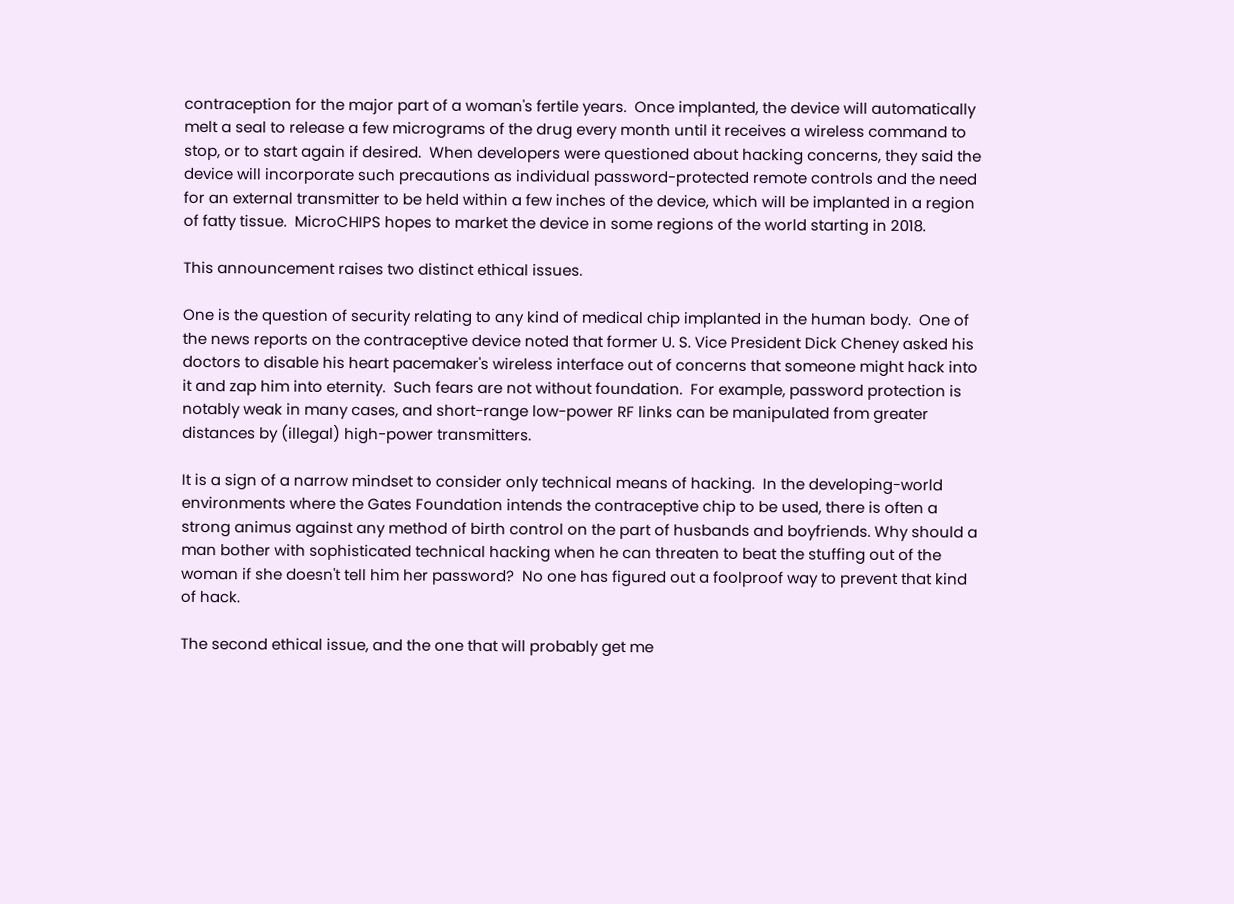contraception for the major part of a woman's fertile years.  Once implanted, the device will automatically melt a seal to release a few micrograms of the drug every month until it receives a wireless command to stop, or to start again if desired.  When developers were questioned about hacking concerns, they said the device will incorporate such precautions as individual password-protected remote controls and the need for an external transmitter to be held within a few inches of the device, which will be implanted in a region of fatty tissue.  MicroCHIPS hopes to market the device in some regions of the world starting in 2018.

This announcement raises two distinct ethical issues.

One is the question of security relating to any kind of medical chip implanted in the human body.  One of the news reports on the contraceptive device noted that former U. S. Vice President Dick Cheney asked his doctors to disable his heart pacemaker's wireless interface out of concerns that someone might hack into it and zap him into eternity.  Such fears are not without foundation.  For example, password protection is notably weak in many cases, and short-range low-power RF links can be manipulated from greater distances by (illegal) high-power transmitters.

It is a sign of a narrow mindset to consider only technical means of hacking.  In the developing-world environments where the Gates Foundation intends the contraceptive chip to be used, there is often a strong animus against any method of birth control on the part of husbands and boyfriends. Why should a man bother with sophisticated technical hacking when he can threaten to beat the stuffing out of the woman if she doesn't tell him her password?  No one has figured out a foolproof way to prevent that kind of hack.

The second ethical issue, and the one that will probably get me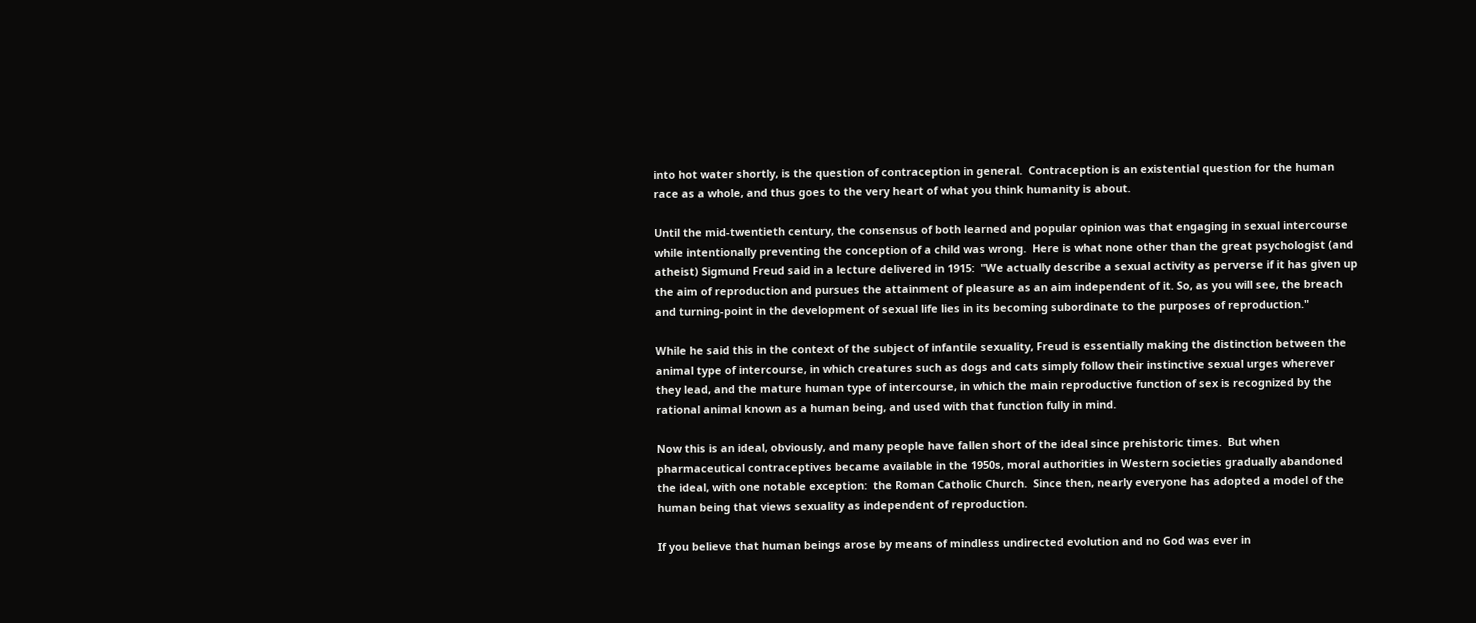into hot water shortly, is the question of contraception in general.  Contraception is an existential question for the human race as a whole, and thus goes to the very heart of what you think humanity is about.

Until the mid-twentieth century, the consensus of both learned and popular opinion was that engaging in sexual intercourse while intentionally preventing the conception of a child was wrong.  Here is what none other than the great psychologist (and atheist) Sigmund Freud said in a lecture delivered in 1915:  "We actually describe a sexual activity as perverse if it has given up the aim of reproduction and pursues the attainment of pleasure as an aim independent of it. So, as you will see, the breach and turning-point in the development of sexual life lies in its becoming subordinate to the purposes of reproduction."

While he said this in the context of the subject of infantile sexuality, Freud is essentially making the distinction between the animal type of intercourse, in which creatures such as dogs and cats simply follow their instinctive sexual urges wherever they lead, and the mature human type of intercourse, in which the main reproductive function of sex is recognized by the rational animal known as a human being, and used with that function fully in mind.

Now this is an ideal, obviously, and many people have fallen short of the ideal since prehistoric times.  But when pharmaceutical contraceptives became available in the 1950s, moral authorities in Western societies gradually abandoned the ideal, with one notable exception:  the Roman Catholic Church.  Since then, nearly everyone has adopted a model of the human being that views sexuality as independent of reproduction.

If you believe that human beings arose by means of mindless undirected evolution and no God was ever in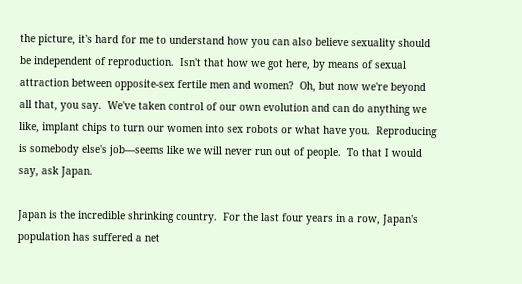the picture, it's hard for me to understand how you can also believe sexuality should be independent of reproduction.  Isn't that how we got here, by means of sexual attraction between opposite-sex fertile men and women?  Oh, but now we're beyond all that, you say.  We've taken control of our own evolution and can do anything we like, implant chips to turn our women into sex robots or what have you.  Reproducing is somebody else's job—seems like we will never run out of people.  To that I would say, ask Japan.

Japan is the incredible shrinking country.  For the last four years in a row, Japan's population has suffered a net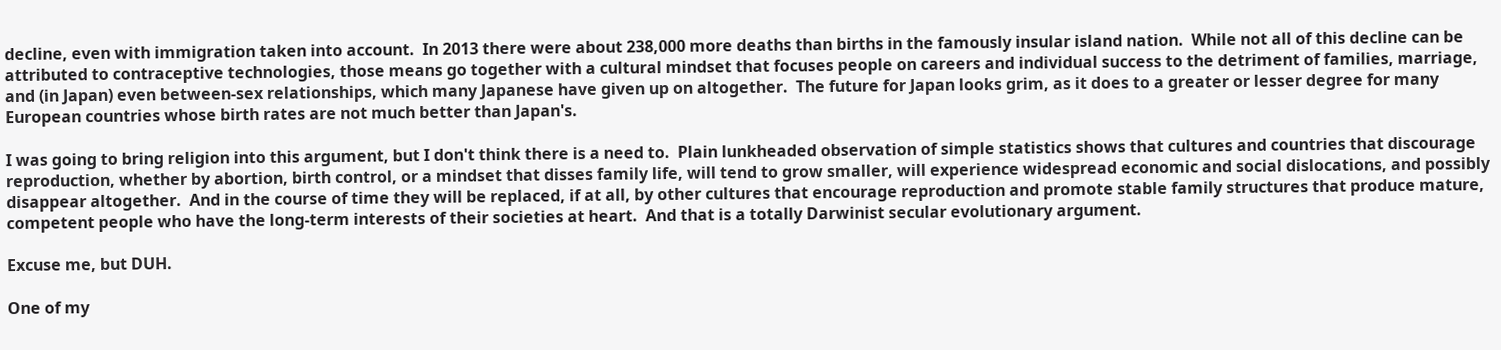decline, even with immigration taken into account.  In 2013 there were about 238,000 more deaths than births in the famously insular island nation.  While not all of this decline can be attributed to contraceptive technologies, those means go together with a cultural mindset that focuses people on careers and individual success to the detriment of families, marriage, and (in Japan) even between-sex relationships, which many Japanese have given up on altogether.  The future for Japan looks grim, as it does to a greater or lesser degree for many European countries whose birth rates are not much better than Japan's.

I was going to bring religion into this argument, but I don't think there is a need to.  Plain lunkheaded observation of simple statistics shows that cultures and countries that discourage reproduction, whether by abortion, birth control, or a mindset that disses family life, will tend to grow smaller, will experience widespread economic and social dislocations, and possibly disappear altogether.  And in the course of time they will be replaced, if at all, by other cultures that encourage reproduction and promote stable family structures that produce mature, competent people who have the long-term interests of their societies at heart.  And that is a totally Darwinist secular evolutionary argument.

Excuse me, but DUH.

One of my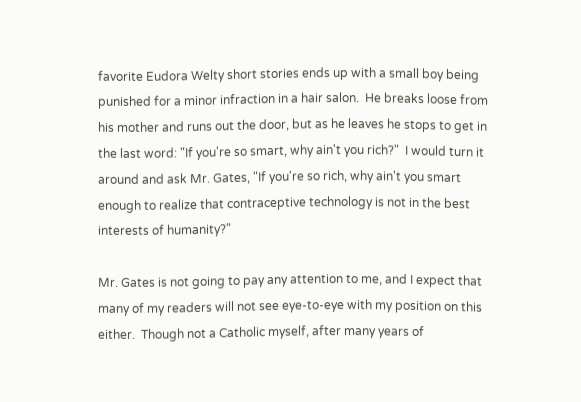favorite Eudora Welty short stories ends up with a small boy being punished for a minor infraction in a hair salon.  He breaks loose from his mother and runs out the door, but as he leaves he stops to get in the last word: "If you're so smart, why ain't you rich?"  I would turn it around and ask Mr. Gates, "If you're so rich, why ain't you smart enough to realize that contraceptive technology is not in the best interests of humanity?"

Mr. Gates is not going to pay any attention to me, and I expect that many of my readers will not see eye-to-eye with my position on this either.  Though not a Catholic myself, after many years of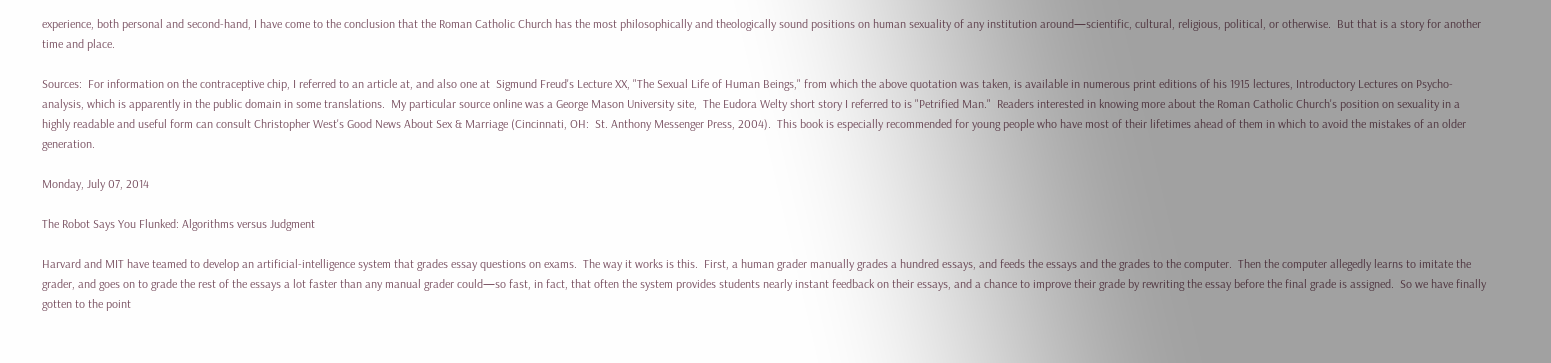experience, both personal and second-hand, I have come to the conclusion that the Roman Catholic Church has the most philosophically and theologically sound positions on human sexuality of any institution around—scientific, cultural, religious, political, or otherwise.  But that is a story for another time and place.

Sources:  For information on the contraceptive chip, I referred to an article at, and also one at  Sigmund Freud's Lecture XX, "The Sexual Life of Human Beings," from which the above quotation was taken, is available in numerous print editions of his 1915 lectures, Introductory Lectures on Psycho-analysis, which is apparently in the public domain in some translations.  My particular source online was a George Mason University site,  The Eudora Welty short story I referred to is "Petrified Man."  Readers interested in knowing more about the Roman Catholic Church's position on sexuality in a highly readable and useful form can consult Christopher West's Good News About Sex & Marriage (Cincinnati, OH:  St. Anthony Messenger Press, 2004).  This book is especially recommended for young people who have most of their lifetimes ahead of them in which to avoid the mistakes of an older generation.

Monday, July 07, 2014

The Robot Says You Flunked: Algorithms versus Judgment

Harvard and MIT have teamed to develop an artificial-intelligence system that grades essay questions on exams.  The way it works is this.  First, a human grader manually grades a hundred essays, and feeds the essays and the grades to the computer.  Then the computer allegedly learns to imitate the grader, and goes on to grade the rest of the essays a lot faster than any manual grader could—so fast, in fact, that often the system provides students nearly instant feedback on their essays, and a chance to improve their grade by rewriting the essay before the final grade is assigned.  So we have finally gotten to the point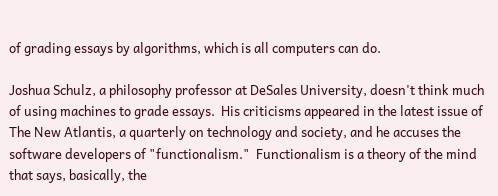of grading essays by algorithms, which is all computers can do.

Joshua Schulz, a philosophy professor at DeSales University, doesn't think much of using machines to grade essays.  His criticisms appeared in the latest issue of The New Atlantis, a quarterly on technology and society, and he accuses the software developers of "functionalism."  Functionalism is a theory of the mind that says, basically, the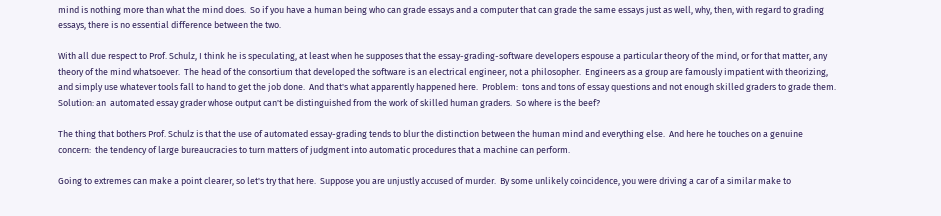mind is nothing more than what the mind does.  So if you have a human being who can grade essays and a computer that can grade the same essays just as well, why, then, with regard to grading essays, there is no essential difference between the two.

With all due respect to Prof. Schulz, I think he is speculating, at least when he supposes that the essay-grading-software developers espouse a particular theory of the mind, or for that matter, any theory of the mind whatsoever.  The head of the consortium that developed the software is an electrical engineer, not a philosopher.  Engineers as a group are famously impatient with theorizing, and simply use whatever tools fall to hand to get the job done.  And that's what apparently happened here.  Problem:  tons and tons of essay questions and not enough skilled graders to grade them.  Solution: an  automated essay grader whose output can't be distinguished from the work of skilled human graders.  So where is the beef?

The thing that bothers Prof. Schulz is that the use of automated essay-grading tends to blur the distinction between the human mind and everything else.  And here he touches on a genuine concern:  the tendency of large bureaucracies to turn matters of judgment into automatic procedures that a machine can perform.

Going to extremes can make a point clearer, so let's try that here.  Suppose you are unjustly accused of murder.  By some unlikely coincidence, you were driving a car of a similar make to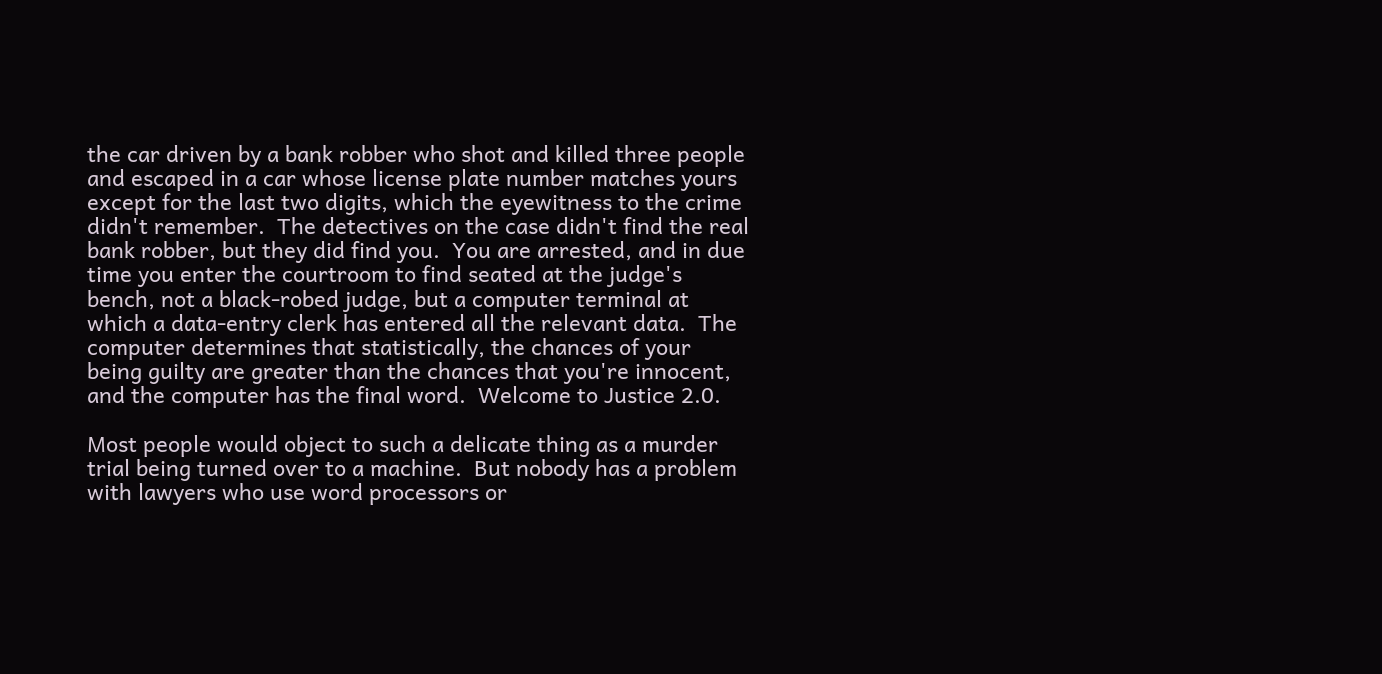the car driven by a bank robber who shot and killed three people and escaped in a car whose license plate number matches yours except for the last two digits, which the eyewitness to the crime didn't remember.  The detectives on the case didn't find the real bank robber, but they did find you.  You are arrested, and in due time you enter the courtroom to find seated at the judge's bench, not a black-robed judge, but a computer terminal at which a data-entry clerk has entered all the relevant data.  The computer determines that statistically, the chances of your being guilty are greater than the chances that you're innocent, and the computer has the final word.  Welcome to Justice 2.0.

Most people would object to such a delicate thing as a murder trial being turned over to a machine.  But nobody has a problem with lawyers who use word processors or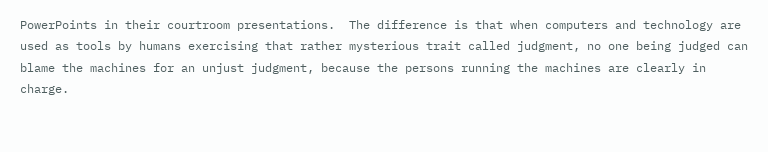PowerPoints in their courtroom presentations.  The difference is that when computers and technology are used as tools by humans exercising that rather mysterious trait called judgment, no one being judged can blame the machines for an unjust judgment, because the persons running the machines are clearly in charge.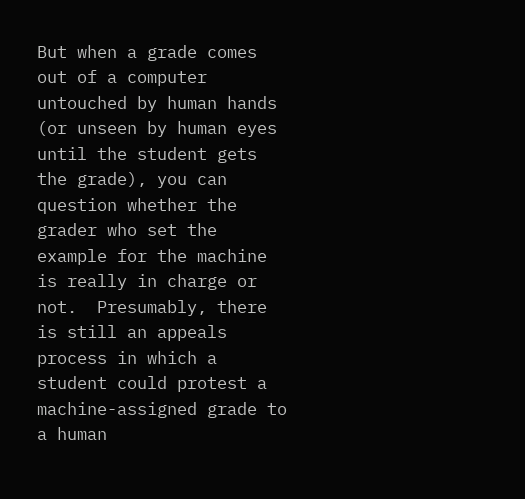But when a grade comes out of a computer untouched by human hands (or unseen by human eyes until the student gets the grade), you can question whether the grader who set the example for the machine is really in charge or not.  Presumably, there is still an appeals process in which a student could protest a machine-assigned grade to a human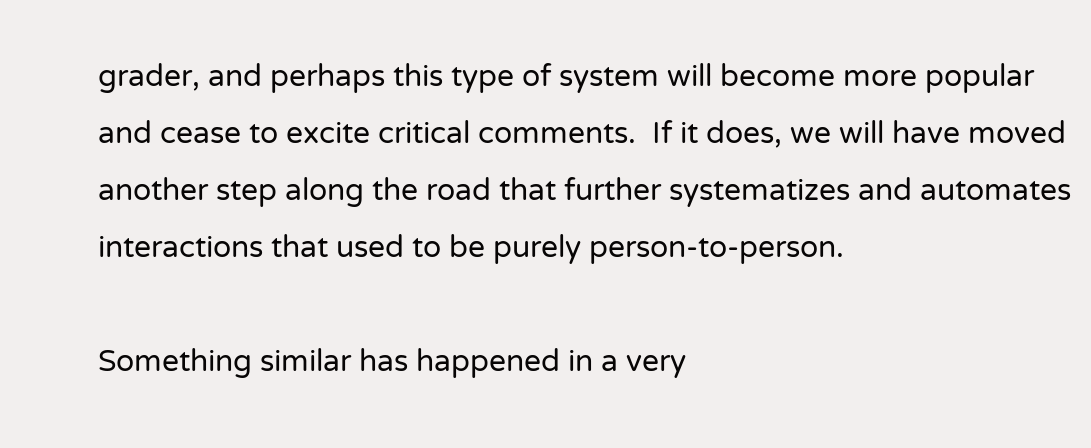grader, and perhaps this type of system will become more popular and cease to excite critical comments.  If it does, we will have moved another step along the road that further systematizes and automates interactions that used to be purely person-to-person.

Something similar has happened in a very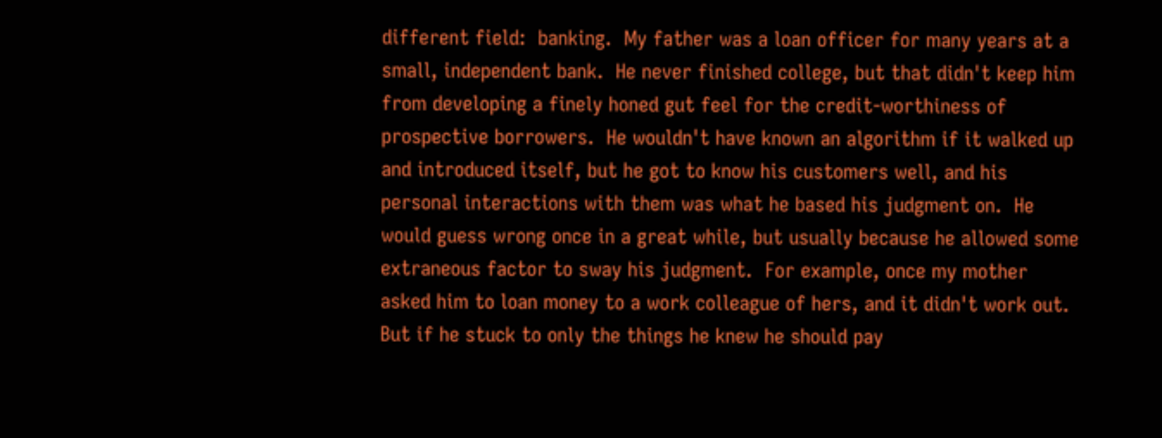different field:  banking.  My father was a loan officer for many years at a small, independent bank.  He never finished college, but that didn't keep him from developing a finely honed gut feel for the credit-worthiness of prospective borrowers.  He wouldn't have known an algorithm if it walked up and introduced itself, but he got to know his customers well, and his personal interactions with them was what he based his judgment on.  He would guess wrong once in a great while, but usually because he allowed some extraneous factor to sway his judgment.  For example, once my mother asked him to loan money to a work colleague of hers, and it didn't work out.  But if he stuck to only the things he knew he should pay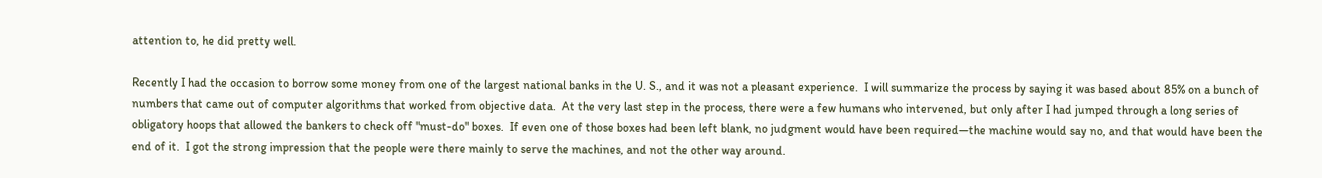attention to, he did pretty well.

Recently I had the occasion to borrow some money from one of the largest national banks in the U. S., and it was not a pleasant experience.  I will summarize the process by saying it was based about 85% on a bunch of numbers that came out of computer algorithms that worked from objective data.  At the very last step in the process, there were a few humans who intervened, but only after I had jumped through a long series of obligatory hoops that allowed the bankers to check off "must-do" boxes.  If even one of those boxes had been left blank, no judgment would have been required—the machine would say no, and that would have been the end of it.  I got the strong impression that the people were there mainly to serve the machines, and not the other way around.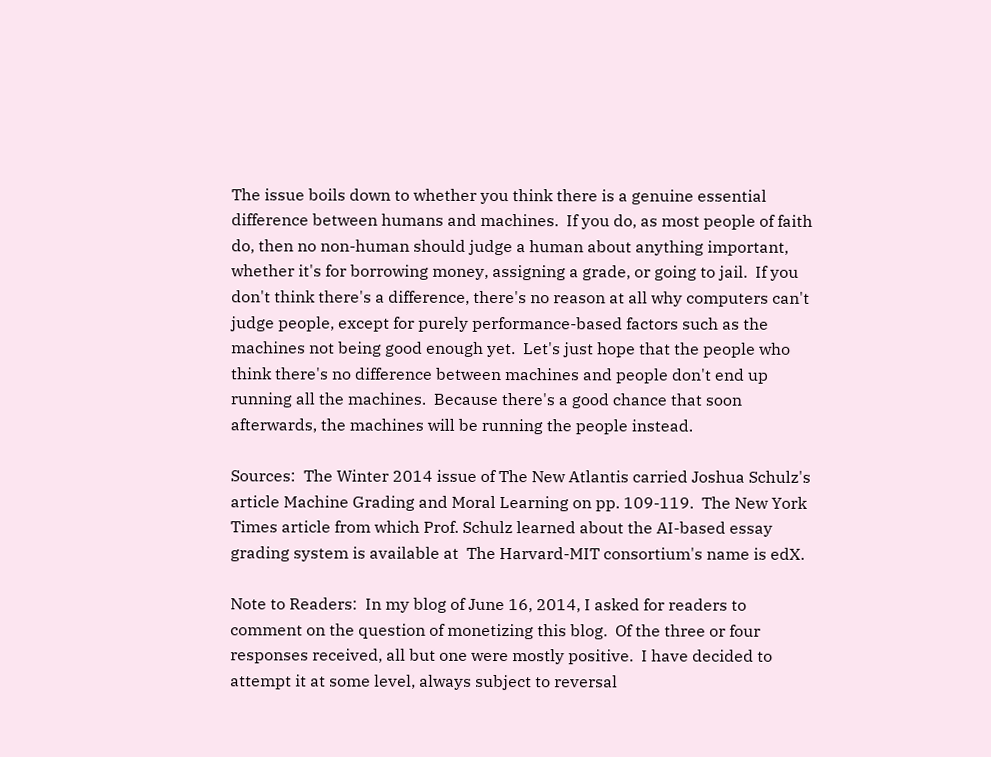The issue boils down to whether you think there is a genuine essential difference between humans and machines.  If you do, as most people of faith do, then no non-human should judge a human about anything important, whether it's for borrowing money, assigning a grade, or going to jail.  If you don't think there's a difference, there's no reason at all why computers can't judge people, except for purely performance-based factors such as the machines not being good enough yet.  Let's just hope that the people who think there's no difference between machines and people don't end up running all the machines.  Because there's a good chance that soon afterwards, the machines will be running the people instead.

Sources:  The Winter 2014 issue of The New Atlantis carried Joshua Schulz's article Machine Grading and Moral Learning on pp. 109-119.  The New York Times article from which Prof. Schulz learned about the AI-based essay grading system is available at  The Harvard-MIT consortium's name is edX.

Note to Readers:  In my blog of June 16, 2014, I asked for readers to comment on the question of monetizing this blog.  Of the three or four responses received, all but one were mostly positive.  I have decided to attempt it at some level, always subject to reversal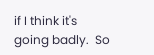if I think it's going badly.  So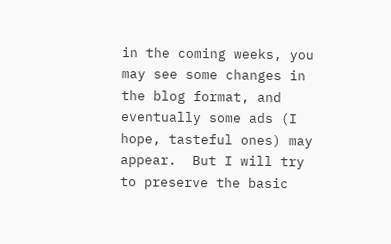in the coming weeks, you may see some changes in the blog format, and eventually some ads (I hope, tasteful ones) may appear.  But I will try to preserve the basic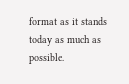format as it stands today as much as possible.